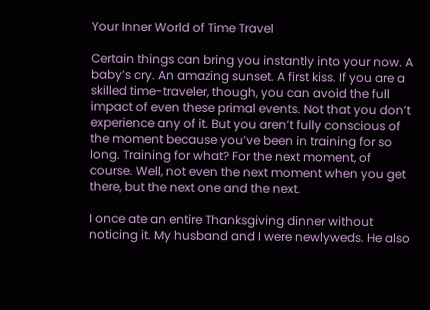Your Inner World of Time Travel

Certain things can bring you instantly into your now. A baby’s cry. An amazing sunset. A first kiss. If you are a skilled time-traveler, though, you can avoid the full impact of even these primal events. Not that you don’t experience any of it. But you aren’t fully conscious of the moment because you’ve been in training for so long. Training for what? For the next moment, of course. Well, not even the next moment when you get there, but the next one and the next.

I once ate an entire Thanksgiving dinner without noticing it. My husband and I were newlyweds. He also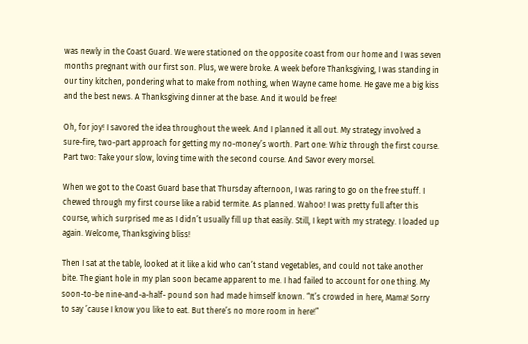was newly in the Coast Guard. We were stationed on the opposite coast from our home and I was seven months pregnant with our first son. Plus, we were broke. A week before Thanksgiving, I was standing in our tiny kitchen, pondering what to make from nothing, when Wayne came home. He gave me a big kiss and the best news. A Thanksgiving dinner at the base. And it would be free!

Oh, for joy! I savored the idea throughout the week. And I planned it all out. My strategy involved a sure-fire, two-part approach for getting my no-money’s worth. Part one: Whiz through the first course. Part two: Take your slow, loving time with the second course. And Savor every morsel.

When we got to the Coast Guard base that Thursday afternoon, I was raring to go on the free stuff. I chewed through my first course like a rabid termite. As planned. Wahoo! I was pretty full after this course, which surprised me as I didn’t usually fill up that easily. Still, I kept with my strategy. I loaded up again. Welcome, Thanksgiving bliss!

Then I sat at the table, looked at it like a kid who can’t stand vegetables, and could not take another bite. The giant hole in my plan soon became apparent to me. I had failed to account for one thing. My soon-to-be nine-and-a-half- pound son had made himself known. “It’s crowded in here, Mama! Sorry to say ’cause I know you like to eat. But there’s no more room in here!”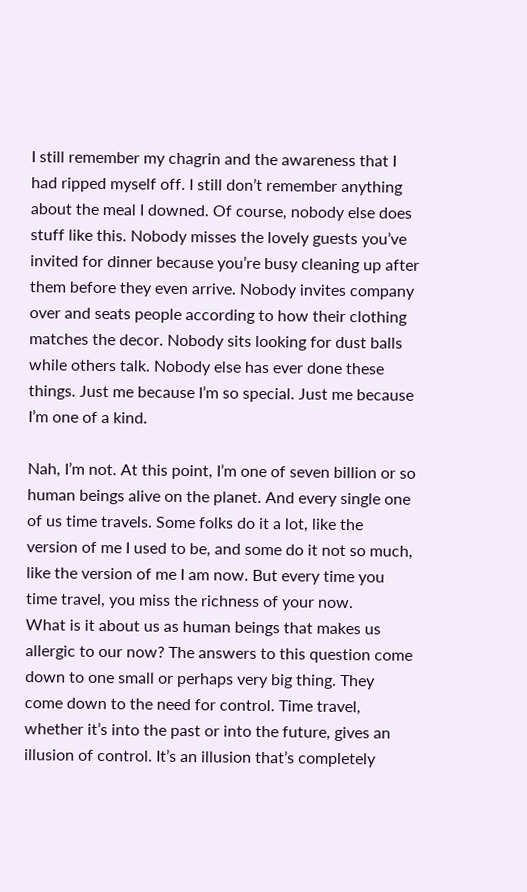I still remember my chagrin and the awareness that I had ripped myself off. I still don’t remember anything about the meal I downed. Of course, nobody else does stuff like this. Nobody misses the lovely guests you’ve invited for dinner because you’re busy cleaning up after them before they even arrive. Nobody invites company over and seats people according to how their clothing matches the decor. Nobody sits looking for dust balls while others talk. Nobody else has ever done these things. Just me because I’m so special. Just me because I’m one of a kind.

Nah, I’m not. At this point, I’m one of seven billion or so human beings alive on the planet. And every single one of us time travels. Some folks do it a lot, like the version of me I used to be, and some do it not so much, like the version of me I am now. But every time you time travel, you miss the richness of your now.
What is it about us as human beings that makes us allergic to our now? The answers to this question come down to one small or perhaps very big thing. They come down to the need for control. Time travel, whether it’s into the past or into the future, gives an illusion of control. It’s an illusion that’s completely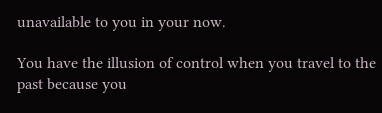unavailable to you in your now.

You have the illusion of control when you travel to the past because you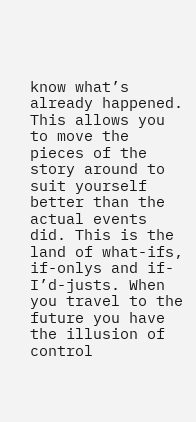know what’s already happened. This allows you to move the pieces of the story around to suit yourself better than the actual events did. This is the land of what-ifs,
if-onlys and if-I’d-justs. When you travel to the future you have the illusion of control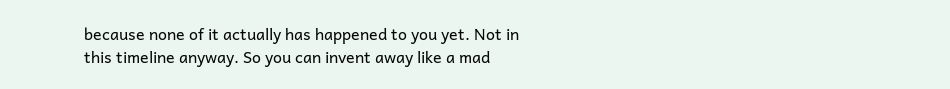because none of it actually has happened to you yet. Not in this timeline anyway. So you can invent away like a mad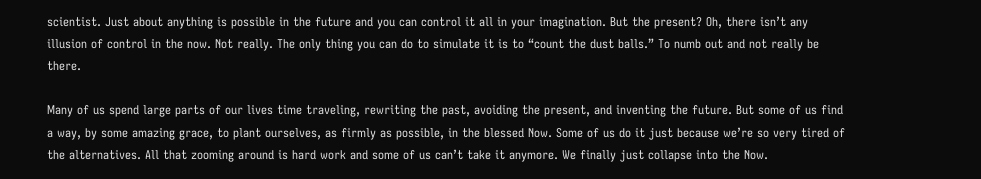scientist. Just about anything is possible in the future and you can control it all in your imagination. But the present? Oh, there isn’t any illusion of control in the now. Not really. The only thing you can do to simulate it is to “count the dust balls.” To numb out and not really be there.

Many of us spend large parts of our lives time traveling, rewriting the past, avoiding the present, and inventing the future. But some of us find a way, by some amazing grace, to plant ourselves, as firmly as possible, in the blessed Now. Some of us do it just because we’re so very tired of the alternatives. All that zooming around is hard work and some of us can’t take it anymore. We finally just collapse into the Now.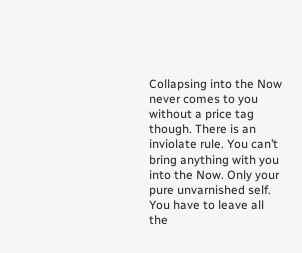Collapsing into the Now never comes to you without a price tag though. There is an inviolate rule. You can’t bring anything with you into the Now. Only your pure unvarnished self. You have to leave all the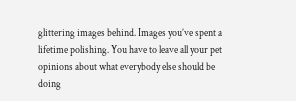glittering images behind. Images you’ve spent a lifetime polishing. You have to leave all your pet opinions about what everybody else should be doing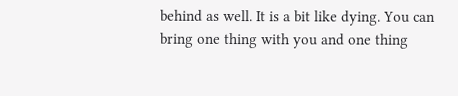behind as well. It is a bit like dying. You can bring one thing with you and one thing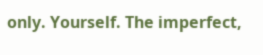only. Yourself. The imperfect,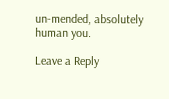un-mended, absolutely human you.

Leave a Reply